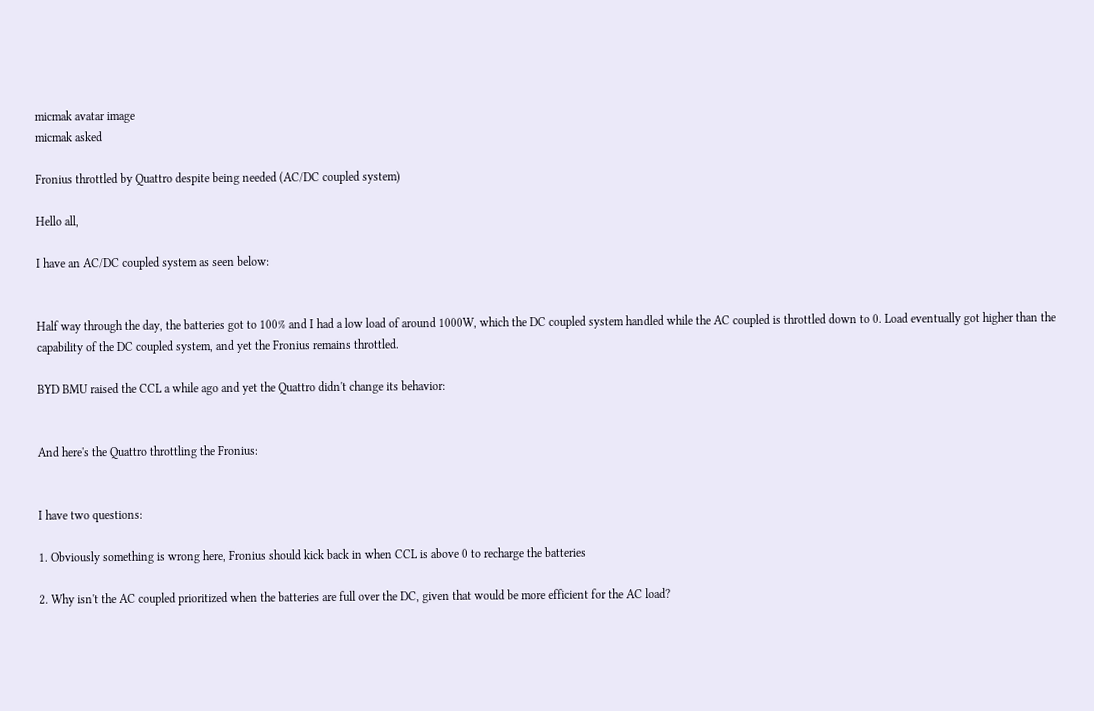micmak avatar image
micmak asked

Fronius throttled by Quattro despite being needed (AC/DC coupled system)

Hello all,

I have an AC/DC coupled system as seen below:


Half way through the day, the batteries got to 100% and I had a low load of around 1000W, which the DC coupled system handled while the AC coupled is throttled down to 0. Load eventually got higher than the capability of the DC coupled system, and yet the Fronius remains throttled.

BYD BMU raised the CCL a while ago and yet the Quattro didn't change its behavior:


And here's the Quattro throttling the Fronius:


I have two questions:

1. Obviously something is wrong here, Fronius should kick back in when CCL is above 0 to recharge the batteries

2. Why isn't the AC coupled prioritized when the batteries are full over the DC, given that would be more efficient for the AC load?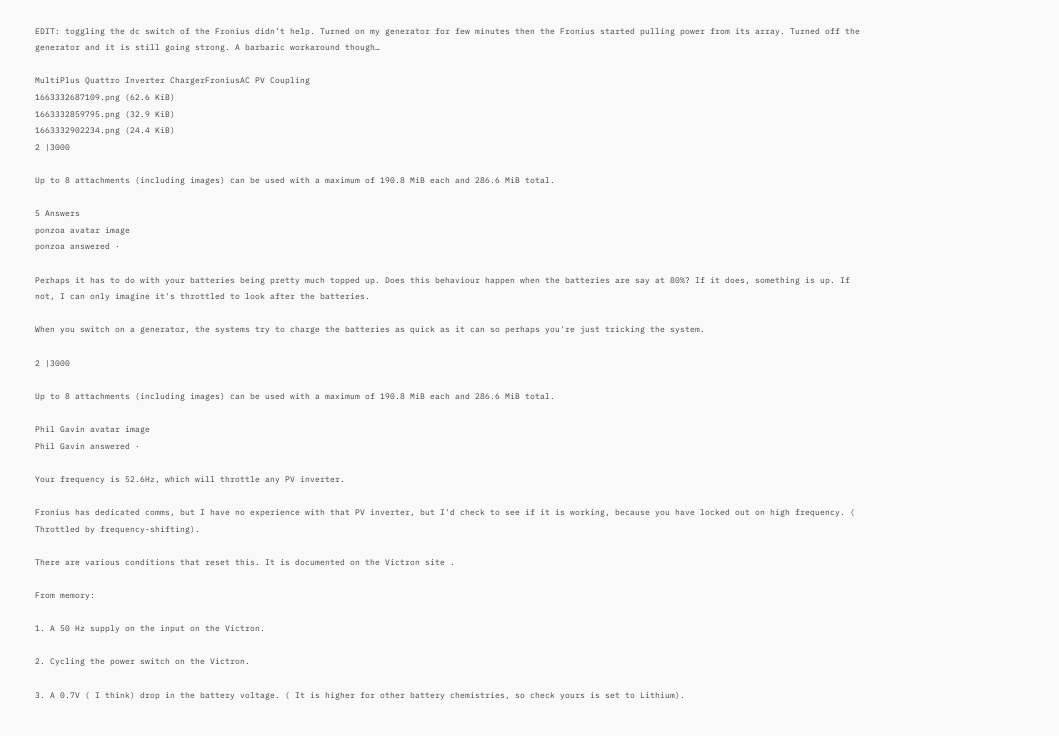EDIT: toggling the dc switch of the Fronius didn’t help. Turned on my generator for few minutes then the Fronius started pulling power from its array. Turned off the generator and it is still going strong. A barbaric workaround though…

MultiPlus Quattro Inverter ChargerFroniusAC PV Coupling
1663332687109.png (62.6 KiB)
1663332859795.png (32.9 KiB)
1663332902234.png (24.4 KiB)
2 |3000

Up to 8 attachments (including images) can be used with a maximum of 190.8 MiB each and 286.6 MiB total.

5 Answers
ponzoa avatar image
ponzoa answered ·

Perhaps it has to do with your batteries being pretty much topped up. Does this behaviour happen when the batteries are say at 80%? If it does, something is up. If not, I can only imagine it's throttled to look after the batteries.

When you switch on a generator, the systems try to charge the batteries as quick as it can so perhaps you're just tricking the system.

2 |3000

Up to 8 attachments (including images) can be used with a maximum of 190.8 MiB each and 286.6 MiB total.

Phil Gavin avatar image
Phil Gavin answered ·

Your frequency is 52.6Hz, which will throttle any PV inverter.

Fronius has dedicated comms, but I have no experience with that PV inverter, but I'd check to see if it is working, because you have locked out on high frequency. ( Throttled by frequency-shifting).

There are various conditions that reset this. It is documented on the Victron site .

From memory:

1. A 50 Hz supply on the input on the Victron.

2. Cycling the power switch on the Victron.

3. A 0.7V ( I think) drop in the battery voltage. ( It is higher for other battery chemistries, so check yours is set to Lithium).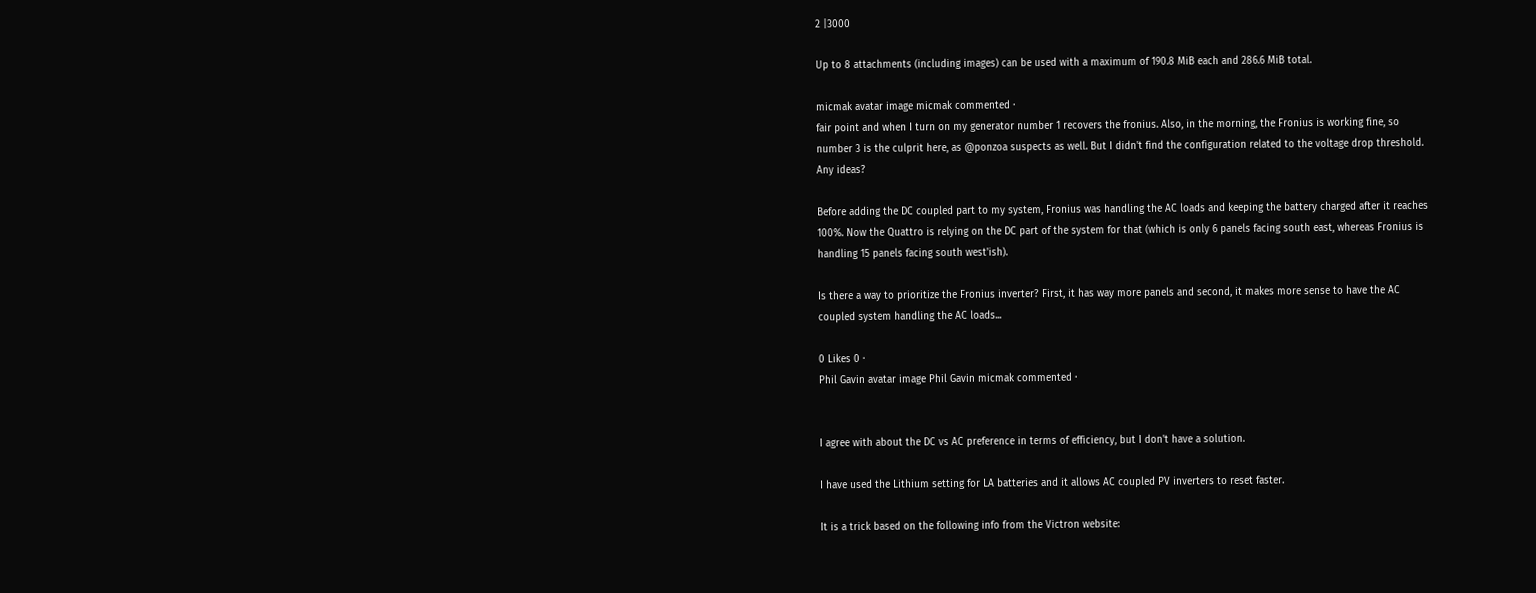2 |3000

Up to 8 attachments (including images) can be used with a maximum of 190.8 MiB each and 286.6 MiB total.

micmak avatar image micmak commented ·
fair point and when I turn on my generator number 1 recovers the fronius. Also, in the morning, the Fronius is working fine, so number 3 is the culprit here, as @ponzoa suspects as well. But I didn't find the configuration related to the voltage drop threshold. Any ideas?

Before adding the DC coupled part to my system, Fronius was handling the AC loads and keeping the battery charged after it reaches 100%. Now the Quattro is relying on the DC part of the system for that (which is only 6 panels facing south east, whereas Fronius is handling 15 panels facing south west'ish).

Is there a way to prioritize the Fronius inverter? First, it has way more panels and second, it makes more sense to have the AC coupled system handling the AC loads...

0 Likes 0 ·
Phil Gavin avatar image Phil Gavin micmak commented ·


I agree with about the DC vs AC preference in terms of efficiency, but I don't have a solution.

I have used the Lithium setting for LA batteries and it allows AC coupled PV inverters to reset faster.

It is a trick based on the following info from the Victron website: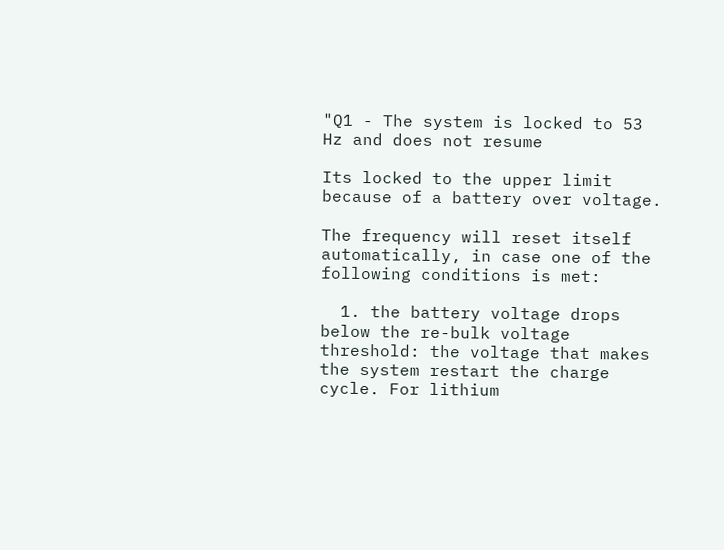"Q1 - The system is locked to 53 Hz and does not resume

Its locked to the upper limit because of a battery over voltage.

The frequency will reset itself automatically, in case one of the following conditions is met:

  1. the battery voltage drops below the re-bulk voltage threshold: the voltage that makes the system restart the charge cycle. For lithium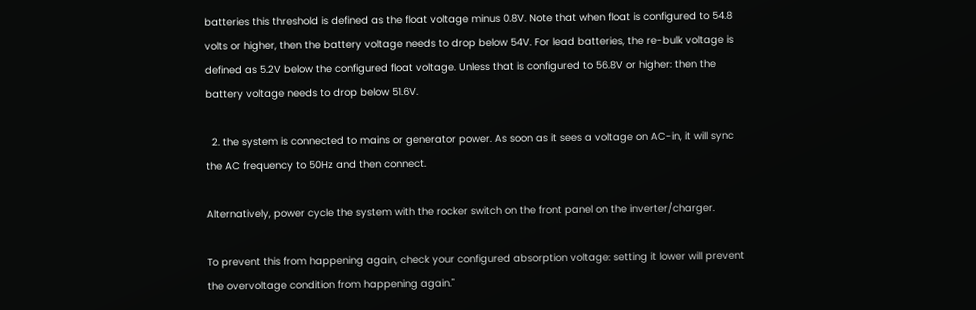batteries this threshold is defined as the float voltage minus 0.8V. Note that when float is configured to 54.8 volts or higher, then the battery voltage needs to drop below 54V. For lead batteries, the re-bulk voltage is defined as 5.2V below the configured float voltage. Unless that is configured to 56.8V or higher: then the battery voltage needs to drop below 51.6V.

  2. the system is connected to mains or generator power. As soon as it sees a voltage on AC-in, it will sync the AC frequency to 50Hz and then connect.

Alternatively, power cycle the system with the rocker switch on the front panel on the inverter/charger.

To prevent this from happening again, check your configured absorption voltage: setting it lower will prevent the overvoltage condition from happening again."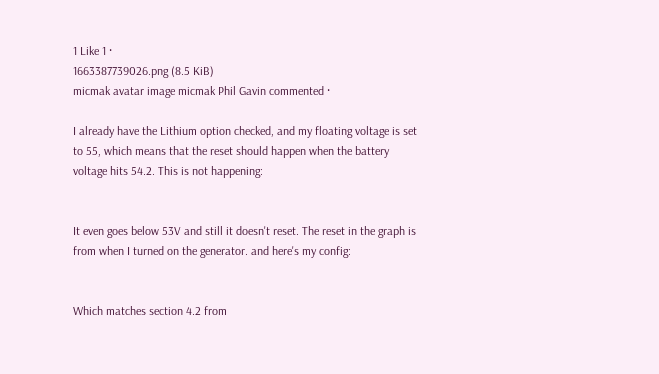1 Like 1 ·
1663387739026.png (8.5 KiB)
micmak avatar image micmak Phil Gavin commented ·

I already have the Lithium option checked, and my floating voltage is set to 55, which means that the reset should happen when the battery voltage hits 54.2. This is not happening:


It even goes below 53V and still it doesn't reset. The reset in the graph is from when I turned on the generator. and here's my config:


Which matches section 4.2 from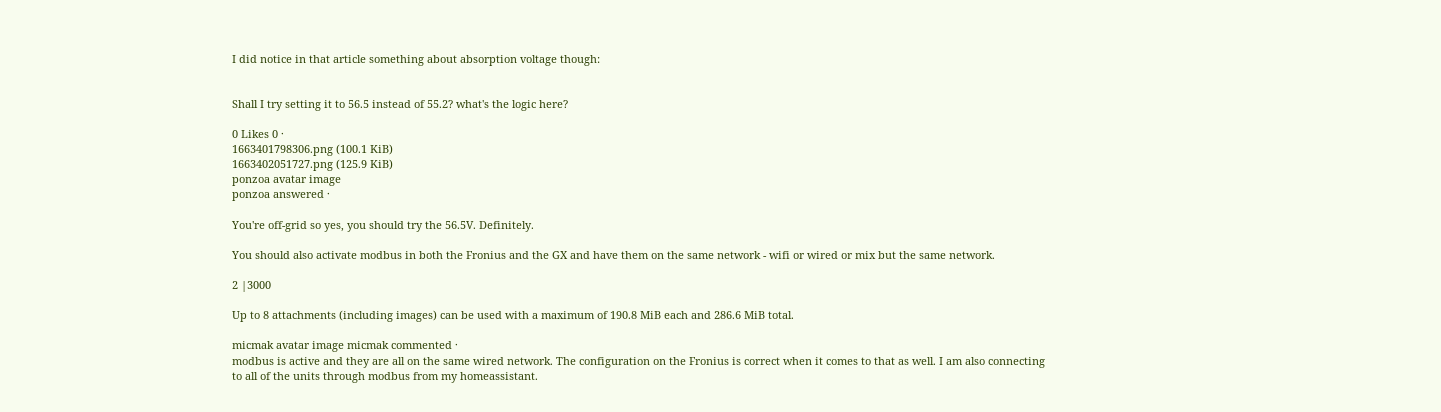I did notice in that article something about absorption voltage though:


Shall I try setting it to 56.5 instead of 55.2? what's the logic here?

0 Likes 0 ·
1663401798306.png (100.1 KiB)
1663402051727.png (125.9 KiB)
ponzoa avatar image
ponzoa answered ·

You're off-grid so yes, you should try the 56.5V. Definitely.

You should also activate modbus in both the Fronius and the GX and have them on the same network - wifi or wired or mix but the same network.

2 |3000

Up to 8 attachments (including images) can be used with a maximum of 190.8 MiB each and 286.6 MiB total.

micmak avatar image micmak commented ·
modbus is active and they are all on the same wired network. The configuration on the Fronius is correct when it comes to that as well. I am also connecting to all of the units through modbus from my homeassistant.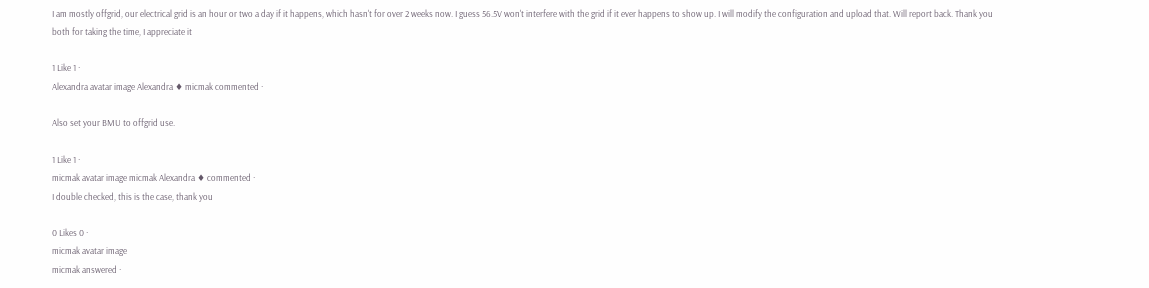I am mostly offgrid, our electrical grid is an hour or two a day if it happens, which hasn't for over 2 weeks now. I guess 56.5V won't interfere with the grid if it ever happens to show up. I will modify the configuration and upload that. Will report back. Thank you both for taking the time, I appreciate it

1 Like 1 ·
Alexandra avatar image Alexandra ♦ micmak commented ·

Also set your BMU to offgrid use.

1 Like 1 ·
micmak avatar image micmak Alexandra ♦ commented ·
I double checked, this is the case, thank you

0 Likes 0 ·
micmak avatar image
micmak answered ·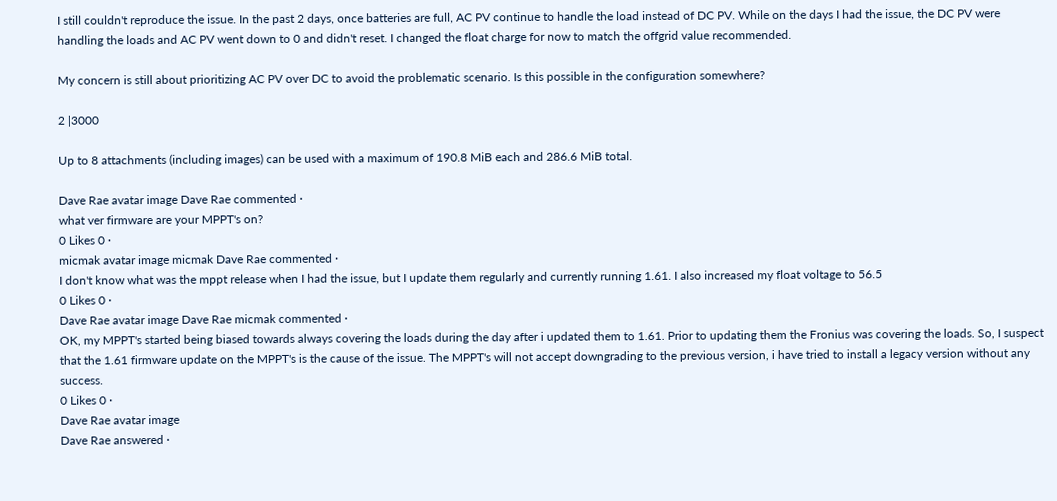I still couldn't reproduce the issue. In the past 2 days, once batteries are full, AC PV continue to handle the load instead of DC PV. While on the days I had the issue, the DC PV were handling the loads and AC PV went down to 0 and didn't reset. I changed the float charge for now to match the offgrid value recommended.

My concern is still about prioritizing AC PV over DC to avoid the problematic scenario. Is this possible in the configuration somewhere?

2 |3000

Up to 8 attachments (including images) can be used with a maximum of 190.8 MiB each and 286.6 MiB total.

Dave Rae avatar image Dave Rae commented ·
what ver firmware are your MPPT's on?
0 Likes 0 ·
micmak avatar image micmak Dave Rae commented ·
I don't know what was the mppt release when I had the issue, but I update them regularly and currently running 1.61. I also increased my float voltage to 56.5
0 Likes 0 ·
Dave Rae avatar image Dave Rae micmak commented ·
OK, my MPPT's started being biased towards always covering the loads during the day after i updated them to 1.61. Prior to updating them the Fronius was covering the loads. So, I suspect that the 1.61 firmware update on the MPPT's is the cause of the issue. The MPPT's will not accept downgrading to the previous version, i have tried to install a legacy version without any success.
0 Likes 0 ·
Dave Rae avatar image
Dave Rae answered ·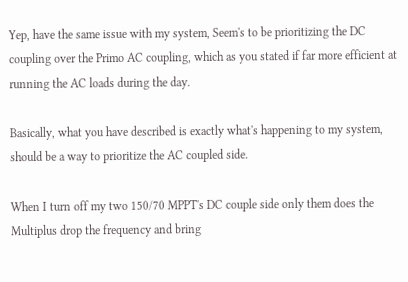Yep, have the same issue with my system, Seem's to be prioritizing the DC coupling over the Primo AC coupling, which as you stated if far more efficient at running the AC loads during the day.

Basically, what you have described is exactly what's happening to my system, should be a way to prioritize the AC coupled side.

When I turn off my two 150/70 MPPT's DC couple side only them does the Multiplus drop the frequency and bring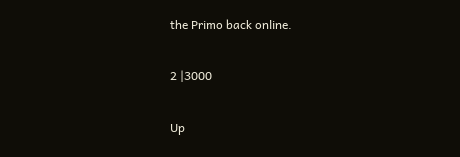the Primo back online.

2 |3000

Up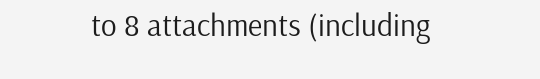to 8 attachments (including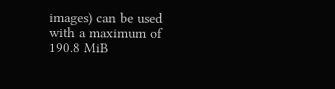images) can be used with a maximum of 190.8 MiB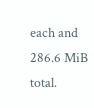each and 286.6 MiB total.